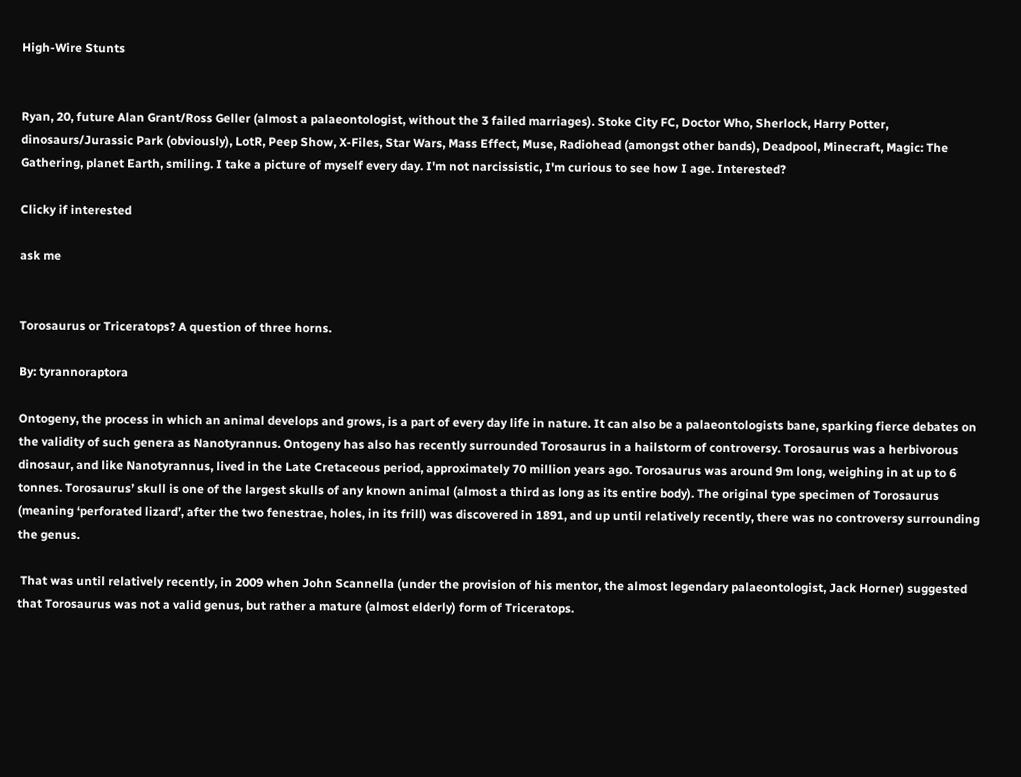High-Wire Stunts


Ryan, 20, future Alan Grant/Ross Geller (almost a palaeontologist, without the 3 failed marriages). Stoke City FC, Doctor Who, Sherlock, Harry Potter, dinosaurs/Jurassic Park (obviously), LotR, Peep Show, X-Files, Star Wars, Mass Effect, Muse, Radiohead (amongst other bands), Deadpool, Minecraft, Magic: The Gathering, planet Earth, smiling. I take a picture of myself every day. I'm not narcissistic, I'm curious to see how I age. Interested?

Clicky if interested

ask me


Torosaurus or Triceratops? A question of three horns.

By: tyrannoraptora

Ontogeny, the process in which an animal develops and grows, is a part of every day life in nature. It can also be a palaeontologists bane, sparking fierce debates on the validity of such genera as Nanotyrannus. Ontogeny has also has recently surrounded Torosaurus in a hailstorm of controversy. Torosaurus was a herbivorous dinosaur, and like Nanotyrannus, lived in the Late Cretaceous period, approximately 70 million years ago. Torosaurus was around 9m long, weighing in at up to 6 tonnes. Torosaurus’ skull is one of the largest skulls of any known animal (almost a third as long as its entire body). The original type specimen of Torosaurus (meaning ‘perforated lizard’, after the two fenestrae, holes, in its frill) was discovered in 1891, and up until relatively recently, there was no controversy surrounding the genus.

 That was until relatively recently, in 2009 when John Scannella (under the provision of his mentor, the almost legendary palaeontologist, Jack Horner) suggested that Torosaurus was not a valid genus, but rather a mature (almost elderly) form of Triceratops.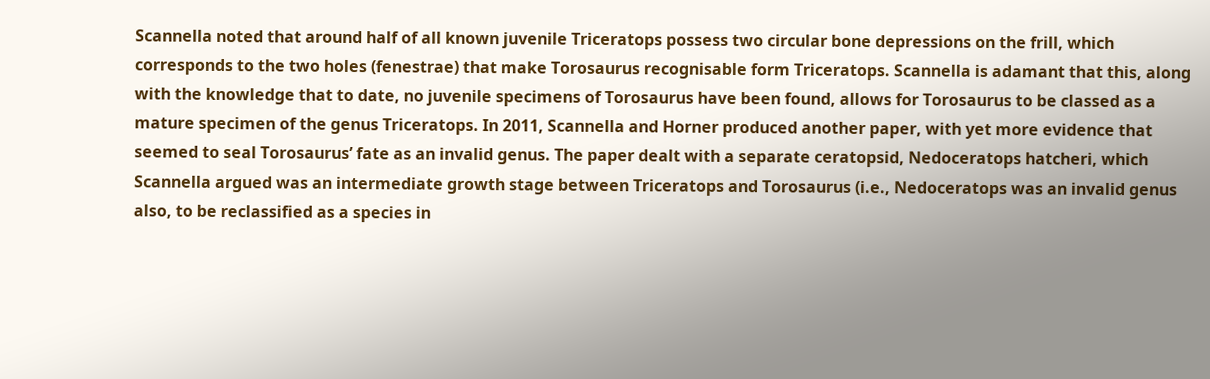Scannella noted that around half of all known juvenile Triceratops possess two circular bone depressions on the frill, which corresponds to the two holes (fenestrae) that make Torosaurus recognisable form Triceratops. Scannella is adamant that this, along with the knowledge that to date, no juvenile specimens of Torosaurus have been found, allows for Torosaurus to be classed as a mature specimen of the genus Triceratops. In 2011, Scannella and Horner produced another paper, with yet more evidence that seemed to seal Torosaurus’ fate as an invalid genus. The paper dealt with a separate ceratopsid, Nedoceratops hatcheri, which Scannella argued was an intermediate growth stage between Triceratops and Torosaurus (i.e., Nedoceratops was an invalid genus also, to be reclassified as a species in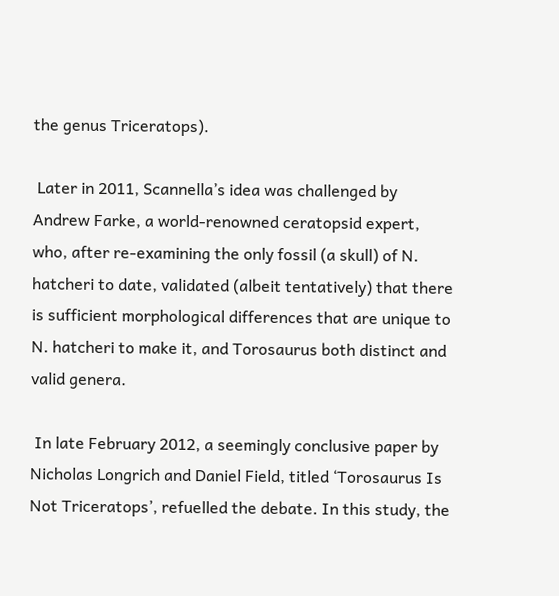the genus Triceratops).

 Later in 2011, Scannella’s idea was challenged by Andrew Farke, a world-renowned ceratopsid expert, who, after re-examining the only fossil (a skull) of N. hatcheri to date, validated (albeit tentatively) that there is sufficient morphological differences that are unique to N. hatcheri to make it, and Torosaurus both distinct and valid genera.

 In late February 2012, a seemingly conclusive paper by Nicholas Longrich and Daniel Field, titled ‘Torosaurus Is Not Triceratops’, refuelled the debate. In this study, the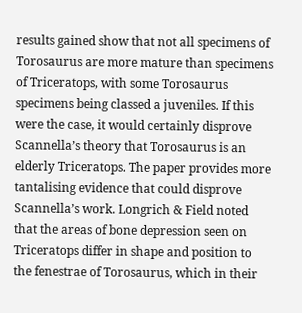results gained show that not all specimens of Torosaurus are more mature than specimens of Triceratops, with some Torosaurus specimens being classed a juveniles. If this were the case, it would certainly disprove Scannella’s theory that Torosaurus is an elderly Triceratops. The paper provides more tantalising evidence that could disprove Scannella’s work. Longrich & Field noted that the areas of bone depression seen on Triceratops differ in shape and position to the fenestrae of Torosaurus, which in their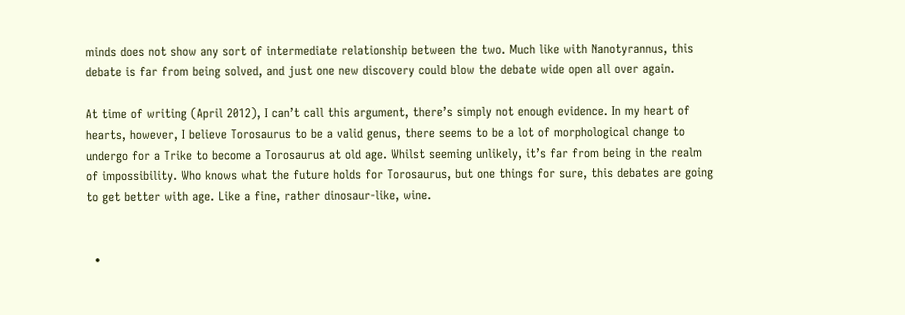minds does not show any sort of intermediate relationship between the two. Much like with Nanotyrannus, this debate is far from being solved, and just one new discovery could blow the debate wide open all over again.

At time of writing (April 2012), I can’t call this argument, there’s simply not enough evidence. In my heart of hearts, however, I believe Torosaurus to be a valid genus, there seems to be a lot of morphological change to undergo for a Trike to become a Torosaurus at old age. Whilst seeming unlikely, it’s far from being in the realm of impossibility. Who knows what the future holds for Torosaurus, but one things for sure, this debates are going to get better with age. Like a fine, rather dinosaur-like, wine.


  •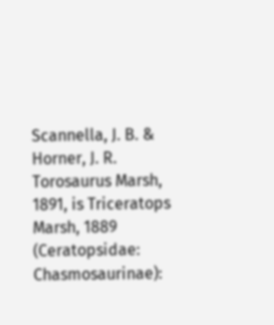Scannella, J. B. & Horner, J. R. Torosaurus Marsh, 1891, is Triceratops Marsh, 1889 (Ceratopsidae: Chasmosaurinae):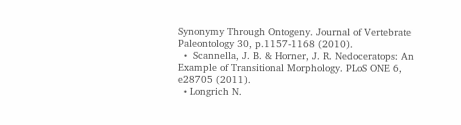Synonymy Through Ontogeny. Journal of Vertebrate Paleontology 30, p.1157-1168 (2010).
  •  Scannella, J. B. & Horner, J. R. Nedoceratops: An Example of Transitional Morphology. PLoS ONE 6, e28705 (2011).
  • Longrich N.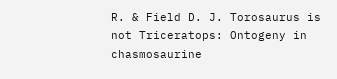R. & Field D. J. Torosaurus is not Triceratops: Ontogeny in chasmosaurine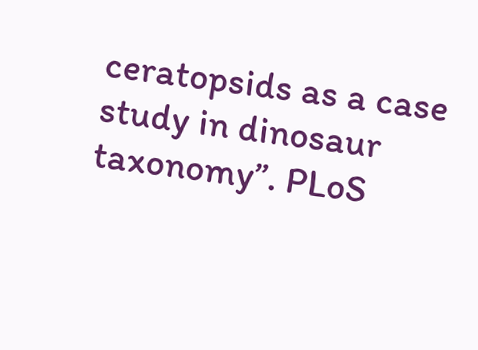ceratopsids as a case study in dinosaur taxonomy”. PLoS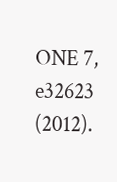ONE 7, e32623 (2012).